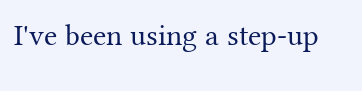I've been using a step-up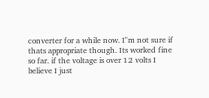converter for a while now. I"m not sure if thats appropriate though. Its worked fine so far. if the voltage is over 12 volts I believe I just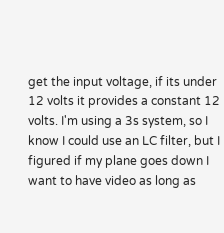get the input voltage, if its under 12 volts it provides a constant 12 volts. I'm using a 3s system, so I know I could use an LC filter, but I figured if my plane goes down I want to have video as long as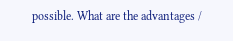possible. What are the advantages /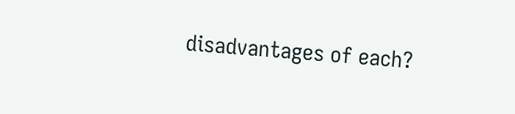disadvantages of each?